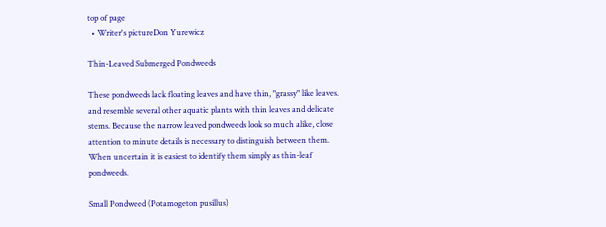top of page
  • Writer's pictureDon Yurewicz

Thin-Leaved Submerged Pondweeds

These pondweeds lack floating leaves and have thin, "grassy" like leaves. and resemble several other aquatic plants with thin leaves and delicate stems. Because the narrow leaved pondweeds look so much alike, close attention to minute details is necessary to distinguish between them. When uncertain it is easiest to identify them simply as thin-leaf pondweeds.

Small Pondweed (Potamogeton pusillus)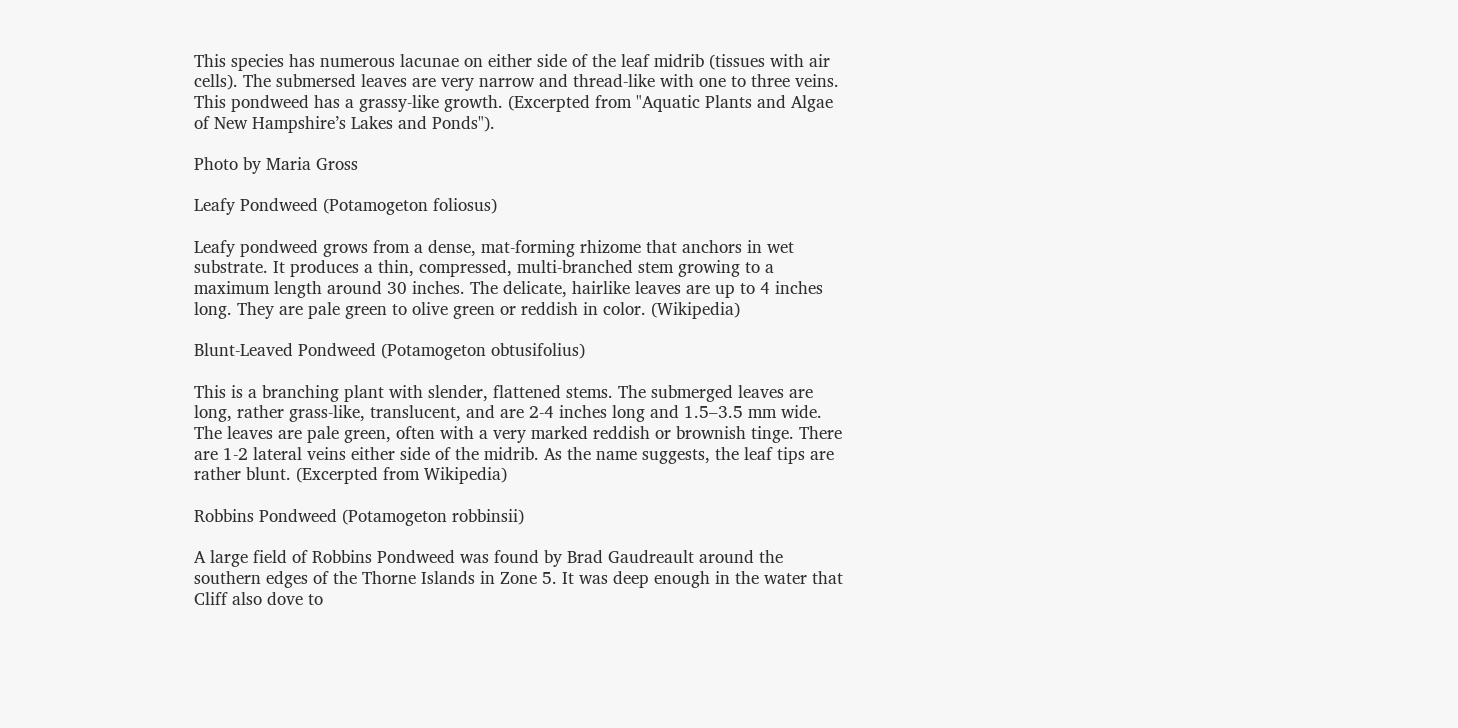This species has numerous lacunae on either side of the leaf midrib (tissues with air cells). The submersed leaves are very narrow and thread-like with one to three veins. This pondweed has a grassy-like growth. (Excerpted from "Aquatic Plants and Algae of New Hampshire’s Lakes and Ponds").

Photo by Maria Gross

Leafy Pondweed (Potamogeton foliosus)

Leafy pondweed grows from a dense, mat-forming rhizome that anchors in wet substrate. It produces a thin, compressed, multi-branched stem growing to a maximum length around 30 inches. The delicate, hairlike leaves are up to 4 inches long. They are pale green to olive green or reddish in color. (Wikipedia)

Blunt-Leaved Pondweed (Potamogeton obtusifolius)

This is a branching plant with slender, flattened stems. The submerged leaves are long, rather grass-like, translucent, and are 2-4 inches long and 1.5–3.5 mm wide. The leaves are pale green, often with a very marked reddish or brownish tinge. There are 1-2 lateral veins either side of the midrib. As the name suggests, the leaf tips are rather blunt. (Excerpted from Wikipedia)

Robbins Pondweed (Potamogeton robbinsii)

A large field of Robbins Pondweed was found by Brad Gaudreault around the southern edges of the Thorne Islands in Zone 5. It was deep enough in the water that Cliff also dove to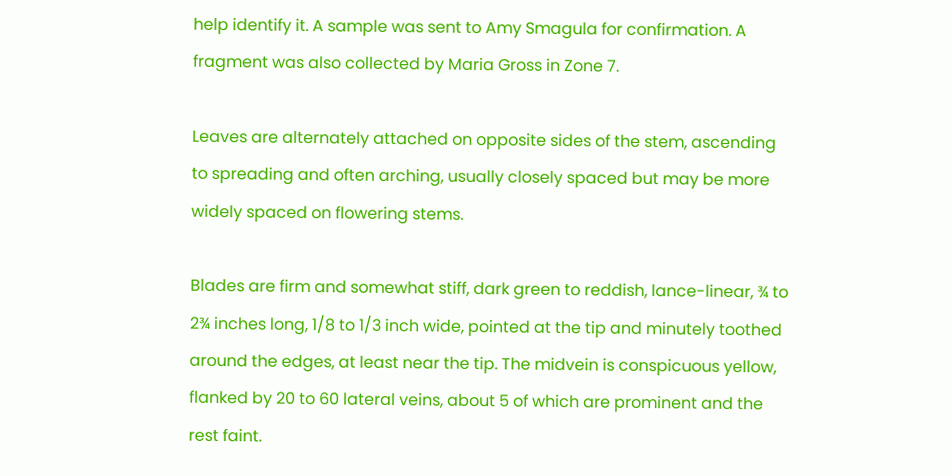help identify it. A sample was sent to Amy Smagula for confirmation. A fragment was also collected by Maria Gross in Zone 7.

Leaves are alternately attached on opposite sides of the stem, ascending to spreading and often arching, usually closely spaced but may be more widely spaced on flowering stems.

Blades are firm and somewhat stiff, dark green to reddish, lance-linear, ¾ to 2¾ inches long, 1/8 to 1/3 inch wide, pointed at the tip and minutely toothed around the edges, at least near the tip. The midvein is conspicuous yellow, flanked by 20 to 60 lateral veins, about 5 of which are prominent and the rest faint.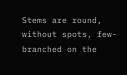Stems are round, without spots, few-branched on the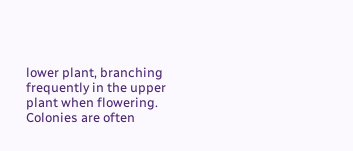lower plant, branching frequently in the upper plant when flowering. Colonies are often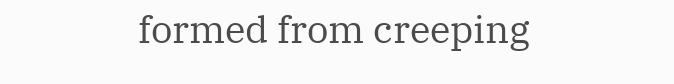formed from creeping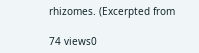rhizomes. (Excerpted from

74 views0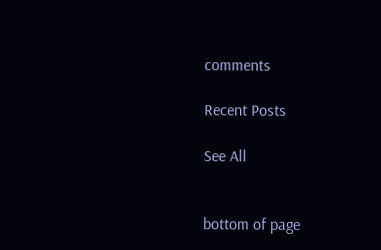comments

Recent Posts

See All


bottom of page